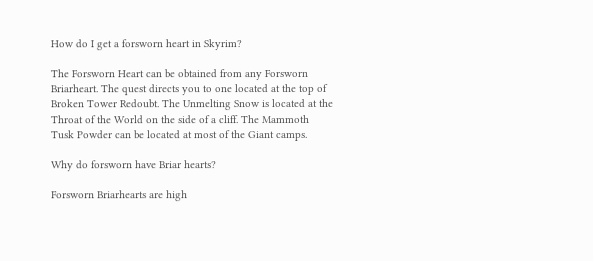How do I get a forsworn heart in Skyrim?

The Forsworn Heart can be obtained from any Forsworn Briarheart. The quest directs you to one located at the top of Broken Tower Redoubt. The Unmelting Snow is located at the Throat of the World on the side of a cliff. The Mammoth Tusk Powder can be located at most of the Giant camps.

Why do forsworn have Briar hearts?

Forsworn Briarhearts are high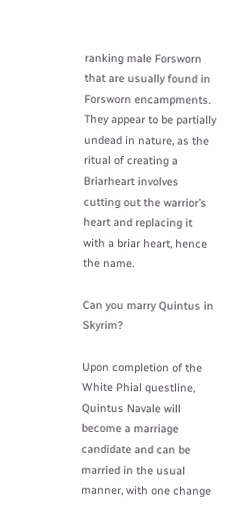ranking male Forsworn that are usually found in Forsworn encampments. They appear to be partially undead in nature, as the ritual of creating a Briarheart involves cutting out the warrior’s heart and replacing it with a briar heart, hence the name.

Can you marry Quintus in Skyrim?

Upon completion of the White Phial questline, Quintus Navale will become a marriage candidate and can be married in the usual manner, with one change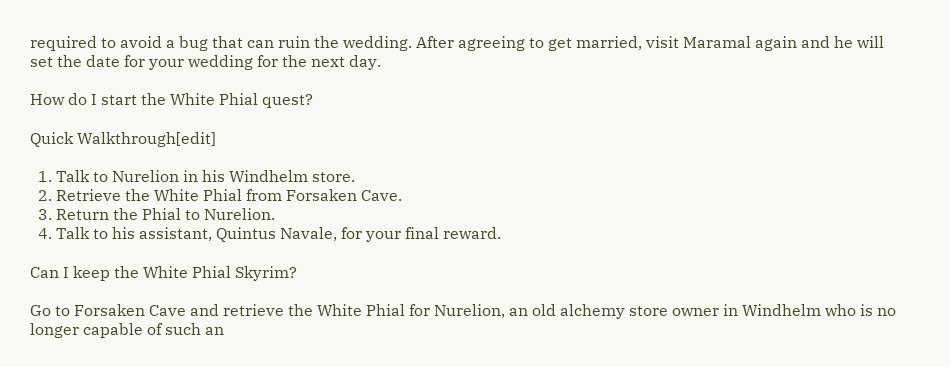required to avoid a bug that can ruin the wedding. After agreeing to get married, visit Maramal again and he will set the date for your wedding for the next day.

How do I start the White Phial quest?

Quick Walkthrough[edit]

  1. Talk to Nurelion in his Windhelm store.
  2. Retrieve the White Phial from Forsaken Cave.
  3. Return the Phial to Nurelion.
  4. Talk to his assistant, Quintus Navale, for your final reward.

Can I keep the White Phial Skyrim?

Go to Forsaken Cave and retrieve the White Phial for Nurelion, an old alchemy store owner in Windhelm who is no longer capable of such an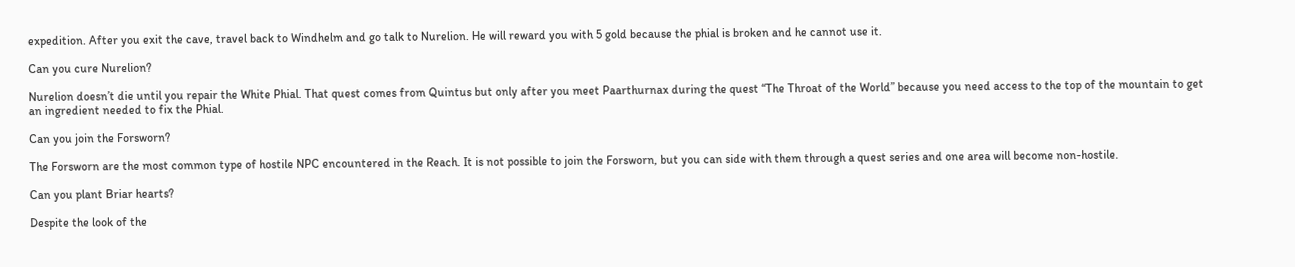expedition. After you exit the cave, travel back to Windhelm and go talk to Nurelion. He will reward you with 5 gold because the phial is broken and he cannot use it.

Can you cure Nurelion?

Nurelion doesn’t die until you repair the White Phial. That quest comes from Quintus but only after you meet Paarthurnax during the quest “The Throat of the World” because you need access to the top of the mountain to get an ingredient needed to fix the Phial.

Can you join the Forsworn?

The Forsworn are the most common type of hostile NPC encountered in the Reach. It is not possible to join the Forsworn, but you can side with them through a quest series and one area will become non-hostile.

Can you plant Briar hearts?

Despite the look of the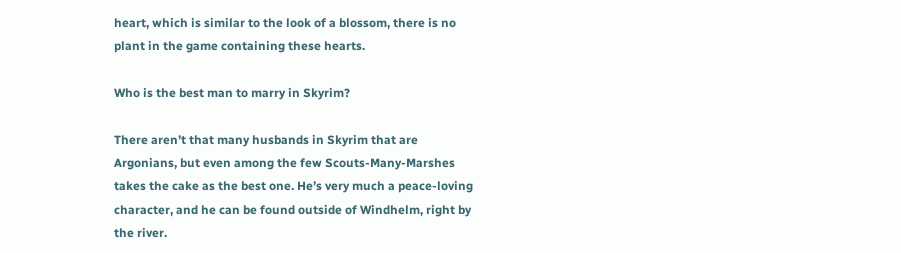heart, which is similar to the look of a blossom, there is no plant in the game containing these hearts.

Who is the best man to marry in Skyrim?

There aren’t that many husbands in Skyrim that are Argonians, but even among the few Scouts-Many-Marshes takes the cake as the best one. He’s very much a peace-loving character, and he can be found outside of Windhelm, right by the river.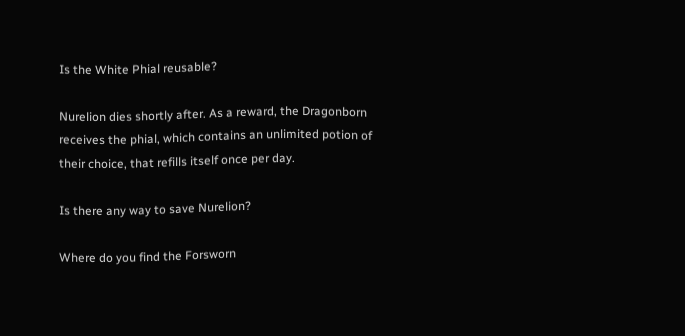Is the White Phial reusable?

Nurelion dies shortly after. As a reward, the Dragonborn receives the phial, which contains an unlimited potion of their choice, that refills itself once per day.

Is there any way to save Nurelion?

Where do you find the Forsworn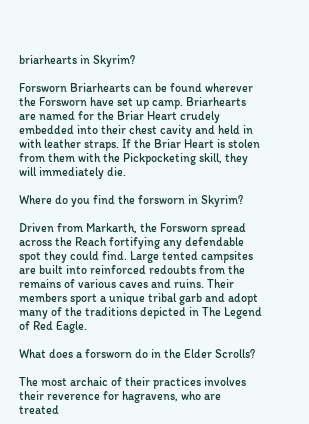briarhearts in Skyrim?

Forsworn Briarhearts can be found wherever the Forsworn have set up camp. Briarhearts are named for the Briar Heart crudely embedded into their chest cavity and held in with leather straps. If the Briar Heart is stolen from them with the Pickpocketing skill, they will immediately die.

Where do you find the forsworn in Skyrim?

Driven from Markarth, the Forsworn spread across the Reach fortifying any defendable spot they could find. Large tented campsites are built into reinforced redoubts from the remains of various caves and ruins. Their members sport a unique tribal garb and adopt many of the traditions depicted in The Legend of Red Eagle.

What does a forsworn do in the Elder Scrolls?

The most archaic of their practices involves their reverence for hagravens, who are treated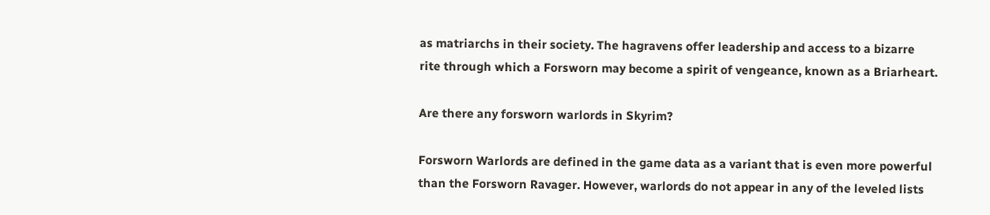as matriarchs in their society. The hagravens offer leadership and access to a bizarre rite through which a Forsworn may become a spirit of vengeance, known as a Briarheart.

Are there any forsworn warlords in Skyrim?

Forsworn Warlords are defined in the game data as a variant that is even more powerful than the Forsworn Ravager. However, warlords do not appear in any of the leveled lists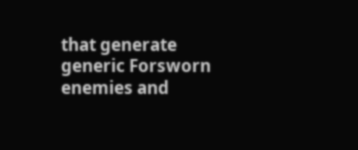that generate generic Forsworn enemies and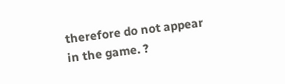therefore do not appear in the game. ?